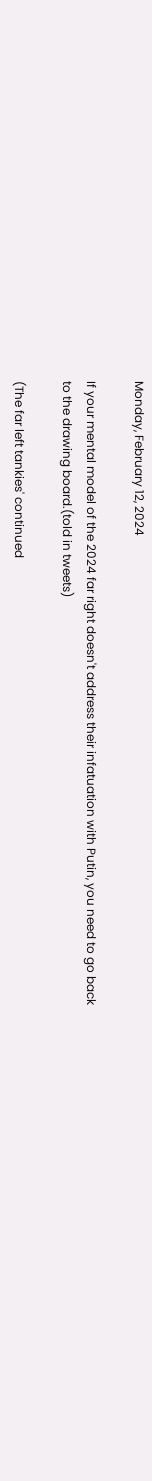Monday, February 12, 2024

If your mental model of the 2024 far right doesn't address their infatuation with Putin, you need to go back to the drawing board.(told in tweets)

(The far left tankies' continued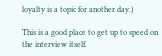loyalty is a topic for another day.)

This is a good place to get up to speed on the interview itself.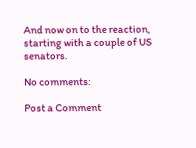And now on to the reaction, starting with a couple of US senators.

No comments:

Post a Comment